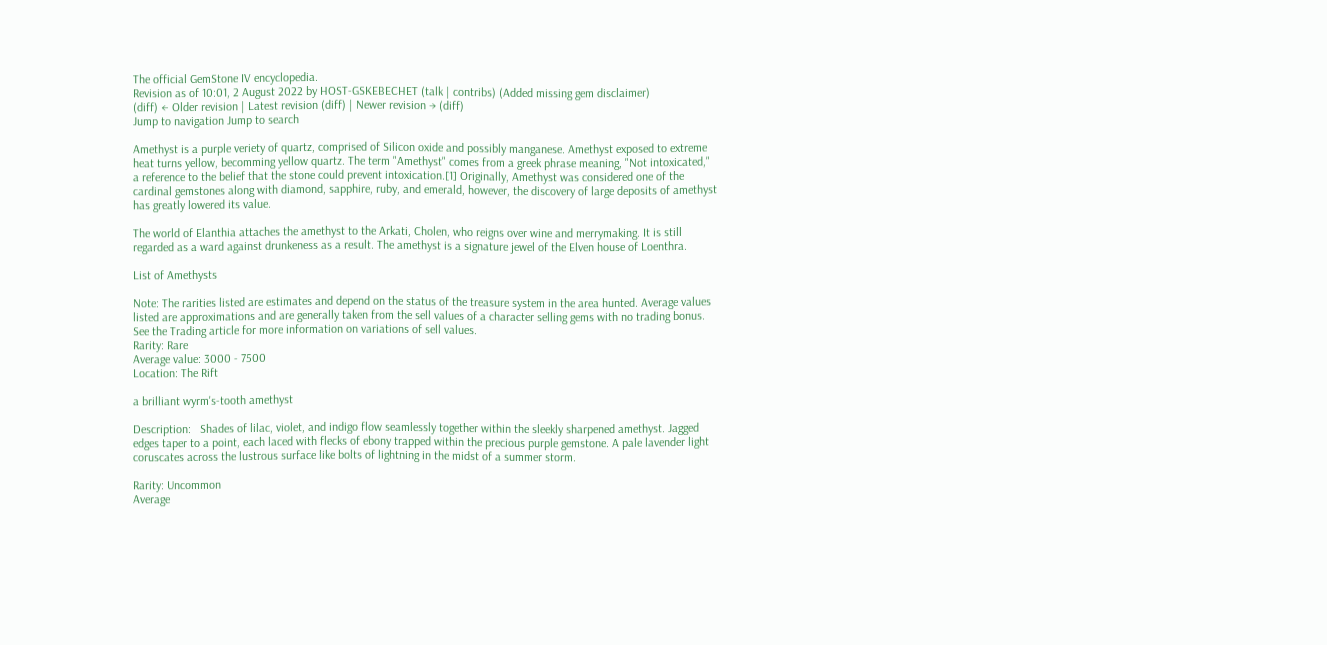The official GemStone IV encyclopedia.
Revision as of 10:01, 2 August 2022 by HOST-GSKEBECHET (talk | contribs) (Added missing gem disclaimer)
(diff) ← Older revision | Latest revision (diff) | Newer revision → (diff)
Jump to navigation Jump to search

Amethyst is a purple veriety of quartz, comprised of Silicon oxide and possibly manganese. Amethyst exposed to extreme heat turns yellow, becomming yellow quartz. The term "Amethyst" comes from a greek phrase meaning, "Not intoxicated," a reference to the belief that the stone could prevent intoxication.[1] Originally, Amethyst was considered one of the cardinal gemstones along with diamond, sapphire, ruby, and emerald, however, the discovery of large deposits of amethyst has greatly lowered its value.

The world of Elanthia attaches the amethyst to the Arkati, Cholen, who reigns over wine and merrymaking. It is still regarded as a ward against drunkeness as a result. The amethyst is a signature jewel of the Elven house of Loenthra.

List of Amethysts

Note: The rarities listed are estimates and depend on the status of the treasure system in the area hunted. Average values listed are approximations and are generally taken from the sell values of a character selling gems with no trading bonus. See the Trading article for more information on variations of sell values.
Rarity: Rare
Average value: 3000 - 7500
Location: The Rift

a brilliant wyrm's-tooth amethyst

Description:   Shades of lilac, violet, and indigo flow seamlessly together within the sleekly sharpened amethyst. Jagged edges taper to a point, each laced with flecks of ebony trapped within the precious purple gemstone. A pale lavender light coruscates across the lustrous surface like bolts of lightning in the midst of a summer storm.

Rarity: Uncommon
Average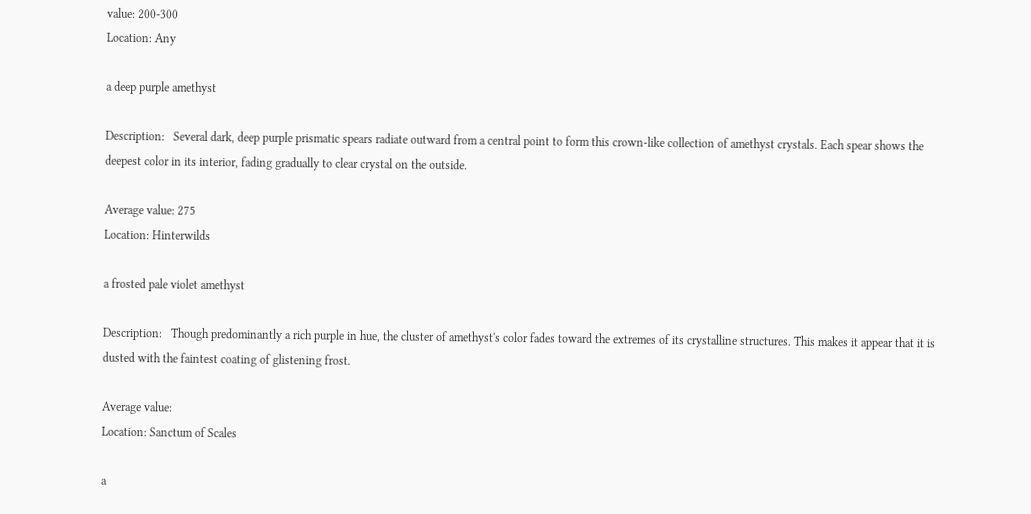value: 200-300
Location: Any

a deep purple amethyst

Description:   Several dark, deep purple prismatic spears radiate outward from a central point to form this crown-like collection of amethyst crystals. Each spear shows the deepest color in its interior, fading gradually to clear crystal on the outside.

Average value: 275
Location: Hinterwilds

a frosted pale violet amethyst

Description:   Though predominantly a rich purple in hue, the cluster of amethyst's color fades toward the extremes of its crystalline structures. This makes it appear that it is dusted with the faintest coating of glistening frost.

Average value:
Location: Sanctum of Scales

a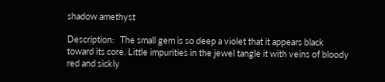shadow amethyst

Description:   The small gem is so deep a violet that it appears black toward its core. Little impurities in the jewel tangle it with veins of bloody red and sickly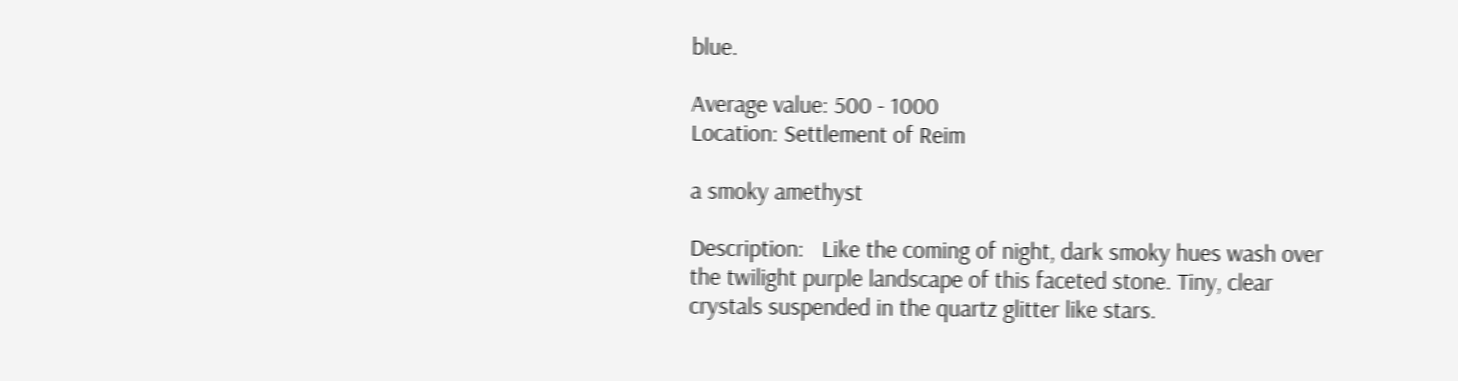blue.

Average value: 500 - 1000
Location: Settlement of Reim

a smoky amethyst

Description:   Like the coming of night, dark smoky hues wash over the twilight purple landscape of this faceted stone. Tiny, clear crystals suspended in the quartz glitter like stars.